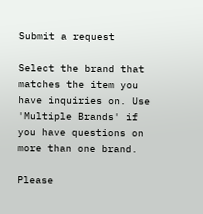Submit a request

Select the brand that matches the item you have inquiries on. Use 'Multiple Brands' if you have questions on more than one brand.

Please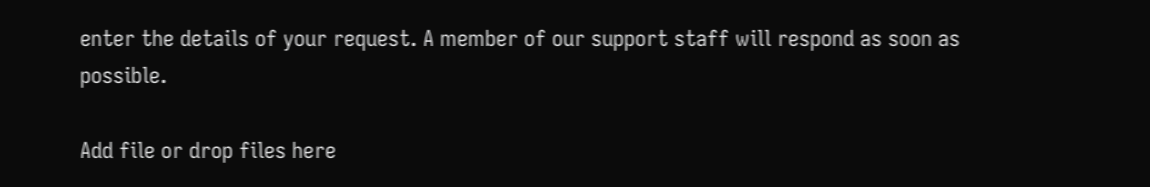enter the details of your request. A member of our support staff will respond as soon as possible.

Add file or drop files here